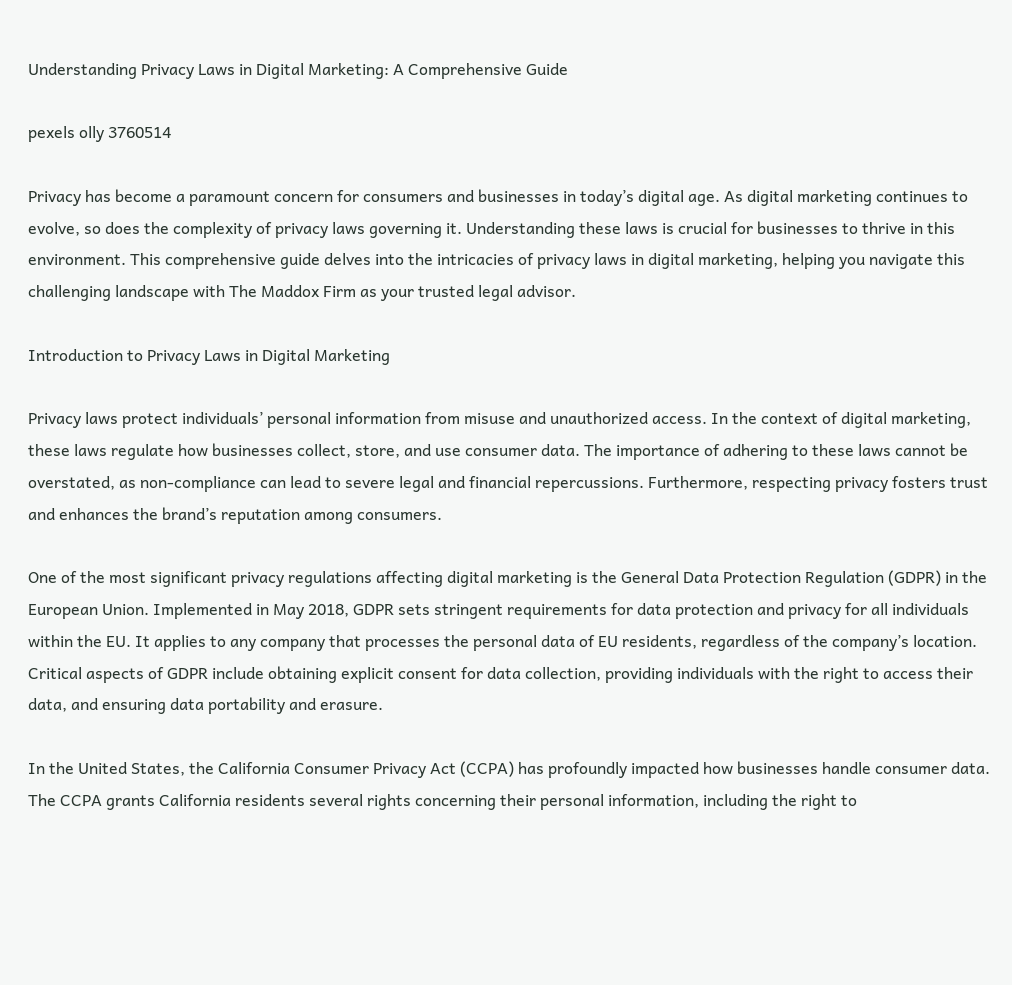Understanding Privacy Laws in Digital Marketing: A Comprehensive Guide

pexels olly 3760514

Privacy has become a paramount concern for consumers and businesses in today’s digital age. As digital marketing continues to evolve, so does the complexity of privacy laws governing it. Understanding these laws is crucial for businesses to thrive in this environment. This comprehensive guide delves into the intricacies of privacy laws in digital marketing, helping you navigate this challenging landscape with The Maddox Firm as your trusted legal advisor.

Introduction to Privacy Laws in Digital Marketing

Privacy laws protect individuals’ personal information from misuse and unauthorized access. In the context of digital marketing, these laws regulate how businesses collect, store, and use consumer data. The importance of adhering to these laws cannot be overstated, as non-compliance can lead to severe legal and financial repercussions. Furthermore, respecting privacy fosters trust and enhances the brand’s reputation among consumers.

One of the most significant privacy regulations affecting digital marketing is the General Data Protection Regulation (GDPR) in the European Union. Implemented in May 2018, GDPR sets stringent requirements for data protection and privacy for all individuals within the EU. It applies to any company that processes the personal data of EU residents, regardless of the company’s location. Critical aspects of GDPR include obtaining explicit consent for data collection, providing individuals with the right to access their data, and ensuring data portability and erasure.

In the United States, the California Consumer Privacy Act (CCPA) has profoundly impacted how businesses handle consumer data. The CCPA grants California residents several rights concerning their personal information, including the right to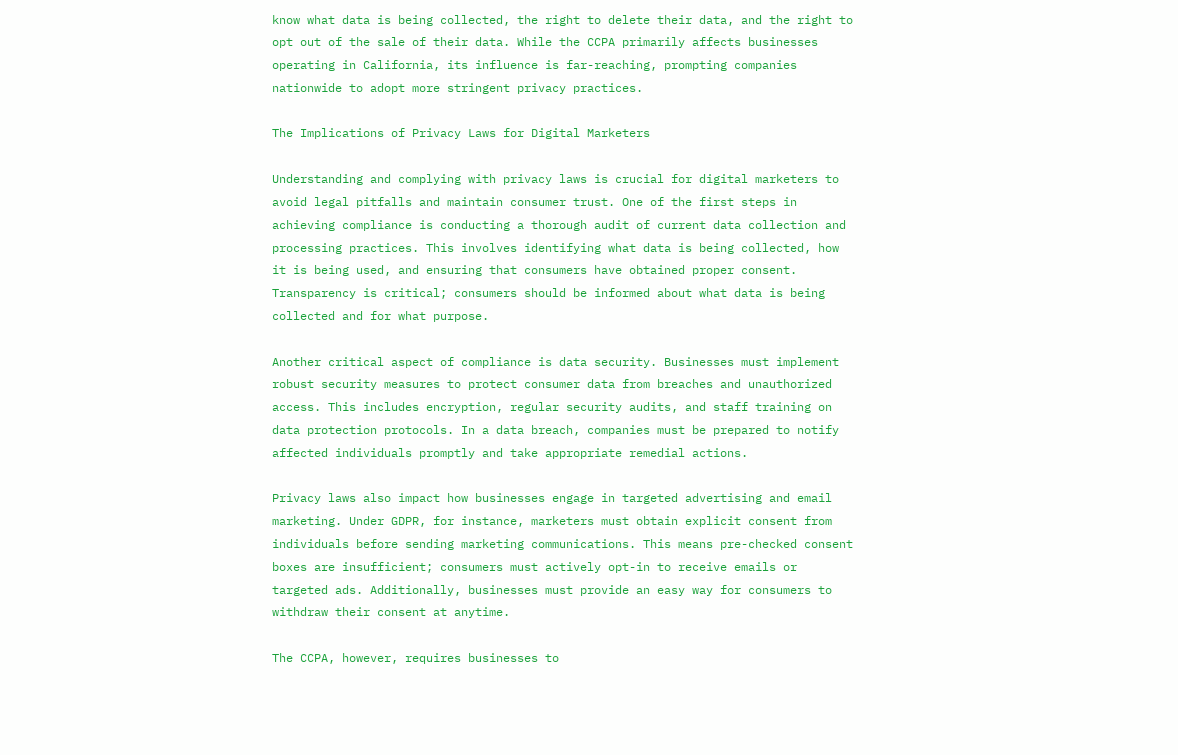know what data is being collected, the right to delete their data, and the right to opt out of the sale of their data. While the CCPA primarily affects businesses operating in California, its influence is far-reaching, prompting companies nationwide to adopt more stringent privacy practices.

The Implications of Privacy Laws for Digital Marketers

Understanding and complying with privacy laws is crucial for digital marketers to avoid legal pitfalls and maintain consumer trust. One of the first steps in achieving compliance is conducting a thorough audit of current data collection and processing practices. This involves identifying what data is being collected, how it is being used, and ensuring that consumers have obtained proper consent. Transparency is critical; consumers should be informed about what data is being collected and for what purpose.

Another critical aspect of compliance is data security. Businesses must implement robust security measures to protect consumer data from breaches and unauthorized access. This includes encryption, regular security audits, and staff training on data protection protocols. In a data breach, companies must be prepared to notify affected individuals promptly and take appropriate remedial actions.

Privacy laws also impact how businesses engage in targeted advertising and email marketing. Under GDPR, for instance, marketers must obtain explicit consent from individuals before sending marketing communications. This means pre-checked consent boxes are insufficient; consumers must actively opt-in to receive emails or targeted ads. Additionally, businesses must provide an easy way for consumers to withdraw their consent at anytime.

The CCPA, however, requires businesses to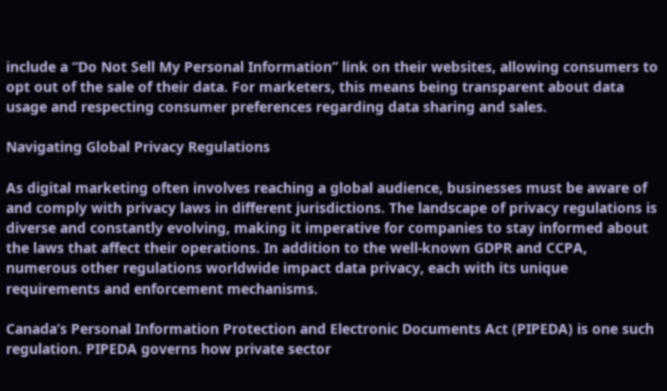include a “Do Not Sell My Personal Information” link on their websites, allowing consumers to opt out of the sale of their data. For marketers, this means being transparent about data usage and respecting consumer preferences regarding data sharing and sales.

Navigating Global Privacy Regulations

As digital marketing often involves reaching a global audience, businesses must be aware of and comply with privacy laws in different jurisdictions. The landscape of privacy regulations is diverse and constantly evolving, making it imperative for companies to stay informed about the laws that affect their operations. In addition to the well-known GDPR and CCPA, numerous other regulations worldwide impact data privacy, each with its unique requirements and enforcement mechanisms.

Canada’s Personal Information Protection and Electronic Documents Act (PIPEDA) is one such regulation. PIPEDA governs how private sector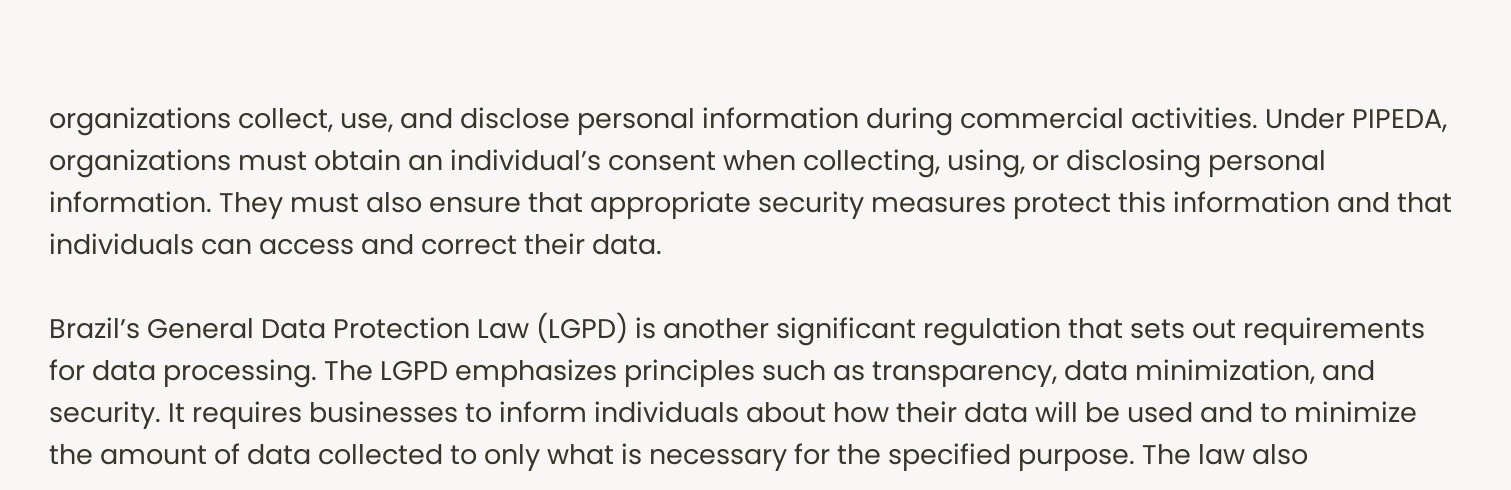organizations collect, use, and disclose personal information during commercial activities. Under PIPEDA, organizations must obtain an individual’s consent when collecting, using, or disclosing personal information. They must also ensure that appropriate security measures protect this information and that individuals can access and correct their data.

Brazil’s General Data Protection Law (LGPD) is another significant regulation that sets out requirements for data processing. The LGPD emphasizes principles such as transparency, data minimization, and security. It requires businesses to inform individuals about how their data will be used and to minimize the amount of data collected to only what is necessary for the specified purpose. The law also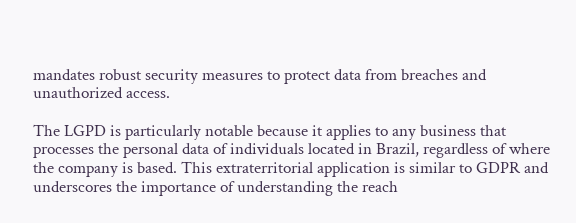mandates robust security measures to protect data from breaches and unauthorized access.

The LGPD is particularly notable because it applies to any business that processes the personal data of individuals located in Brazil, regardless of where the company is based. This extraterritorial application is similar to GDPR and underscores the importance of understanding the reach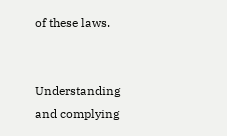of these laws.


Understanding and complying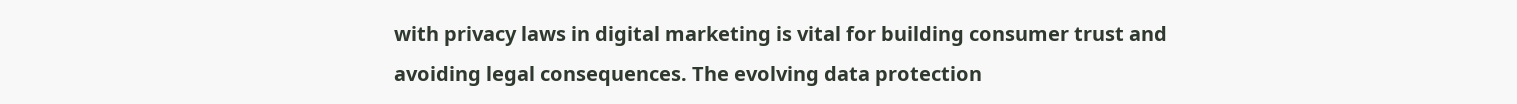with privacy laws in digital marketing is vital for building consumer trust and avoiding legal consequences. The evolving data protection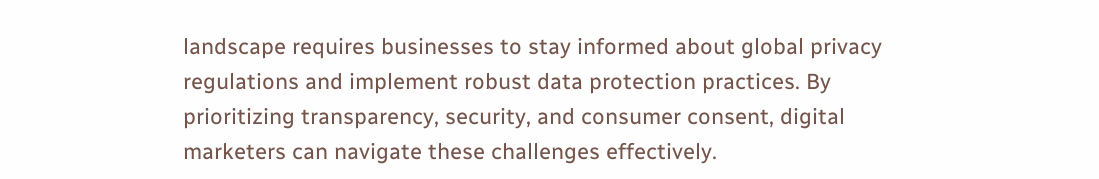landscape requires businesses to stay informed about global privacy regulations and implement robust data protection practices. By prioritizing transparency, security, and consumer consent, digital marketers can navigate these challenges effectively.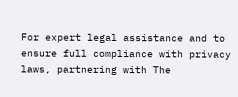For expert legal assistance and to ensure full compliance with privacy laws, partnering with The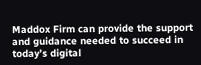Maddox Firm can provide the support and guidance needed to succeed in today’s digital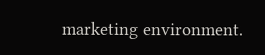marketing environment.